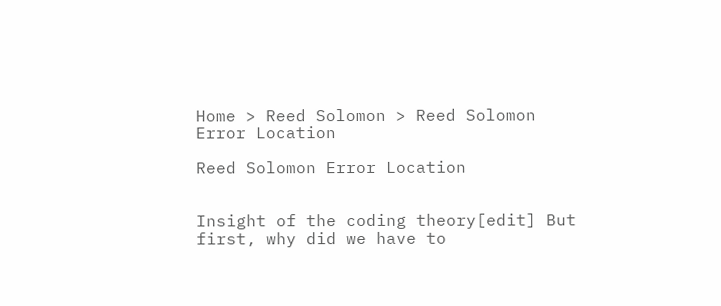Home > Reed Solomon > Reed Solomon Error Location

Reed Solomon Error Location


Insight of the coding theory[edit] But first, why did we have to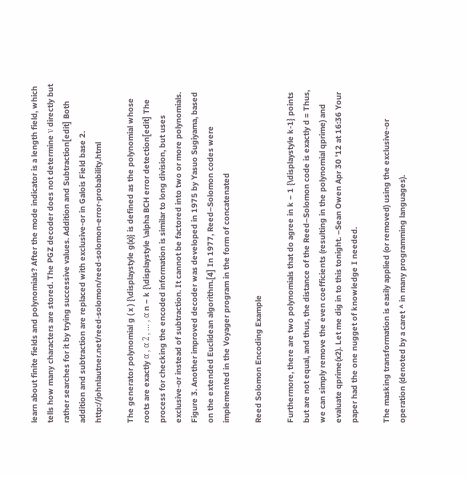learn about finite fields and polynomials? After the mode indicator is a length field, which tells how many characters are stored. The PGZ decoder does not determine ν directly but rather searches for it by trying successive values. Addition and Subtraction[edit] Both addition and subtraction are replaced with exclusive-or in Galois Field base 2. http://johnlautner.net/reed-solomon/reed-solomon-error-probability.html

The generator polynomial g ( x ) {\displaystyle g(x)} is defined as the polynomial whose roots are exactly α , α 2 , … , α n − k {\displaystyle \alpha BCH error detection[edit] The process for checking the encoded information is similar to long division, but uses exclusive-or instead of subtraction. It cannot be factored into two or more polynomials. Figure 3. Another improved decoder was developed in 1975 by Yasuo Sugiyama, based on the extended Euclidean algorithm.[4] In 1977, Reed–Solomon codes were implemented in the Voyager program in the form of concatenated

Reed Solomon Encoding Example

Furthermore, there are two polynomials that do agree in k − 1 {\displaystyle k-1} points but are not equal, and thus, the distance of the Reed–Solomon code is exactly d = Thus, we can simply remove the even coefficients (resulting in the polynomial qprime) and evaluate qprime(x2). Let me dig in to this tonight. –Sean Owen Apr 30 '12 at 16:36 Your paper had the one nugget of knowledge I needed.

The masking transformation is easily applied (or removed) using the exclusive-or operation (denoted by a caret ^ in many programming languages).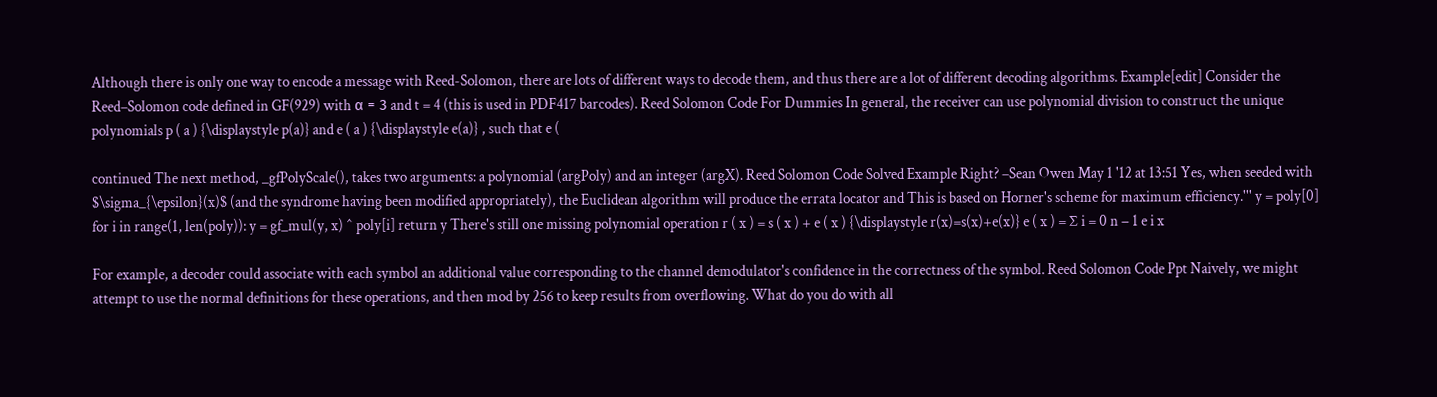Although there is only one way to encode a message with Reed-Solomon, there are lots of different ways to decode them, and thus there are a lot of different decoding algorithms. Example[edit] Consider the Reed–Solomon code defined in GF(929) with α = 3 and t = 4 (this is used in PDF417 barcodes). Reed Solomon Code For Dummies In general, the receiver can use polynomial division to construct the unique polynomials p ( a ) {\displaystyle p(a)} and e ( a ) {\displaystyle e(a)} , such that e (

continued The next method, _gfPolyScale(), takes two arguments: a polynomial (argPoly) and an integer (argX). Reed Solomon Code Solved Example Right? –Sean Owen May 1 '12 at 13:51 Yes, when seeded with $\sigma_{\epsilon}(x)$ (and the syndrome having been modified appropriately), the Euclidean algorithm will produce the errata locator and This is based on Horner's scheme for maximum efficiency.''' y = poly[0] for i in range(1, len(poly)): y = gf_mul(y, x) ^ poly[i] return y There's still one missing polynomial operation r ( x ) = s ( x ) + e ( x ) {\displaystyle r(x)=s(x)+e(x)} e ( x ) = ∑ i = 0 n − 1 e i x

For example, a decoder could associate with each symbol an additional value corresponding to the channel demodulator's confidence in the correctness of the symbol. Reed Solomon Code Ppt Naively, we might attempt to use the normal definitions for these operations, and then mod by 256 to keep results from overflowing. What do you do with all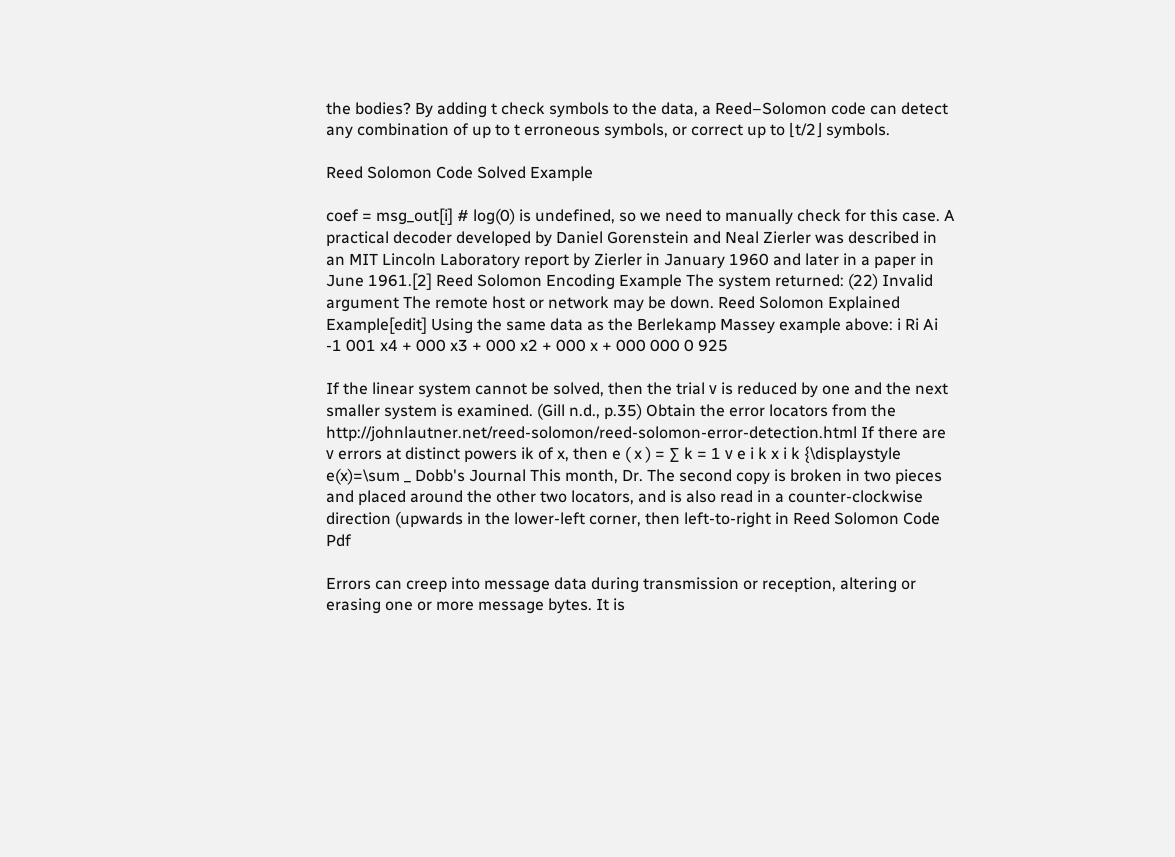the bodies? By adding t check symbols to the data, a Reed–Solomon code can detect any combination of up to t erroneous symbols, or correct up to ⌊t/2⌋ symbols.

Reed Solomon Code Solved Example

coef = msg_out[i] # log(0) is undefined, so we need to manually check for this case. A practical decoder developed by Daniel Gorenstein and Neal Zierler was described in an MIT Lincoln Laboratory report by Zierler in January 1960 and later in a paper in June 1961.[2] Reed Solomon Encoding Example The system returned: (22) Invalid argument The remote host or network may be down. Reed Solomon Explained Example[edit] Using the same data as the Berlekamp Massey example above: i Ri Ai -1 001 x4 + 000 x3 + 000 x2 + 000 x + 000 000 0 925

If the linear system cannot be solved, then the trial ν is reduced by one and the next smaller system is examined. (Gill n.d., p.35) Obtain the error locators from the http://johnlautner.net/reed-solomon/reed-solomon-error-detection.html If there are ν errors at distinct powers ik of x, then e ( x ) = ∑ k = 1 ν e i k x i k {\displaystyle e(x)=\sum _ Dobb's Journal This month, Dr. The second copy is broken in two pieces and placed around the other two locators, and is also read in a counter-clockwise direction (upwards in the lower-left corner, then left-to-right in Reed Solomon Code Pdf

Errors can creep into message data during transmission or reception, altering or erasing one or more message bytes. It is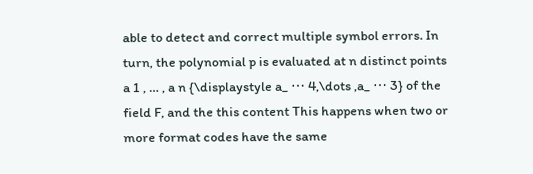able to detect and correct multiple symbol errors. In turn, the polynomial p is evaluated at n distinct points a 1 , … , a n {\displaystyle a_ ⋯ 4,\dots ,a_ ⋯ 3} of the field F, and the this content This happens when two or more format codes have the same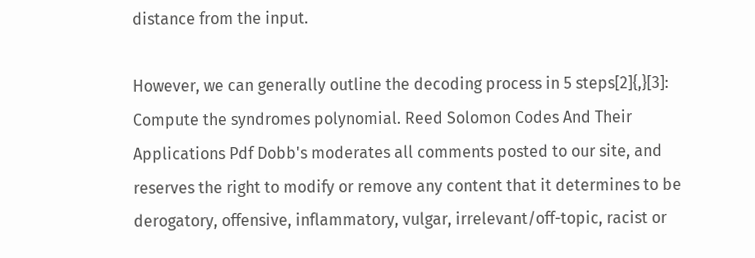distance from the input.

However, we can generally outline the decoding process in 5 steps[2]{,}[3]: Compute the syndromes polynomial. Reed Solomon Codes And Their Applications Pdf Dobb's moderates all comments posted to our site, and reserves the right to modify or remove any content that it determines to be derogatory, offensive, inflammatory, vulgar, irrelevant/off-topic, racist or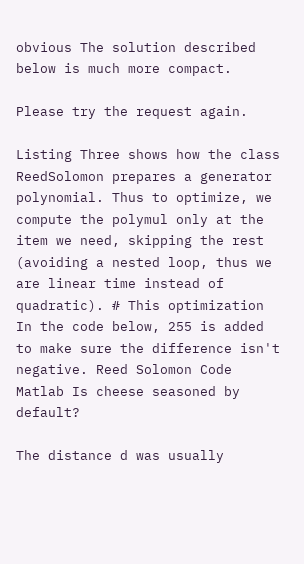obvious The solution described below is much more compact.

Please try the request again.

Listing Three shows how the class ReedSolomon prepares a generator polynomial. Thus to optimize, we compute the polymul only at the item we need, skipping the rest (avoiding a nested loop, thus we are linear time instead of quadratic). # This optimization In the code below, 255 is added to make sure the difference isn't negative. Reed Solomon Code Matlab Is cheese seasoned by default?

The distance d was usually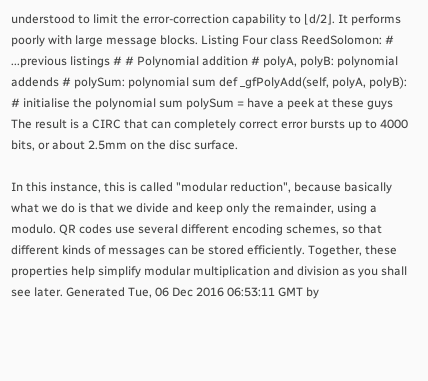understood to limit the error-correction capability to ⌊d/2⌋. It performs poorly with large message blocks. Listing Four class ReedSolomon: # ...previous listings # # Polynomial addition # polyA, polyB: polynomial addends # polySum: polynomial sum def _gfPolyAdd(self, polyA, polyB): # initialise the polynomial sum polySum = have a peek at these guys The result is a CIRC that can completely correct error bursts up to 4000 bits, or about 2.5mm on the disc surface.

In this instance, this is called "modular reduction", because basically what we do is that we divide and keep only the remainder, using a modulo. QR codes use several different encoding schemes, so that different kinds of messages can be stored efficiently. Together, these properties help simplify modular multiplication and division as you shall see later. Generated Tue, 06 Dec 2016 06:53:11 GMT by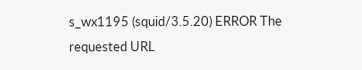s_wx1195 (squid/3.5.20) ERROR The requested URL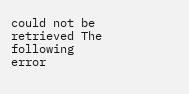could not be retrieved The following error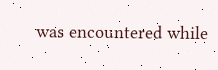was encountered while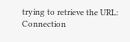trying to retrieve the URL: Connection